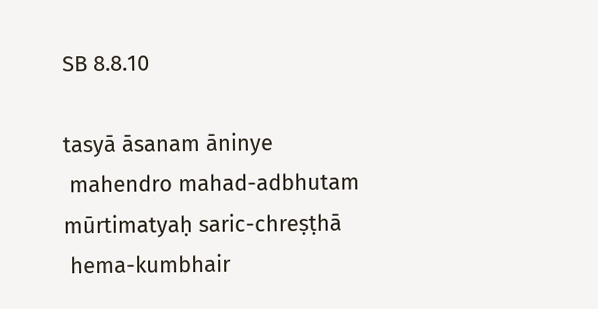SB 8.8.10

tasyā āsanam āninye
 mahendro mahad-adbhutam
mūrtimatyaḥ saric-chreṣṭhā
 hema-kumbhair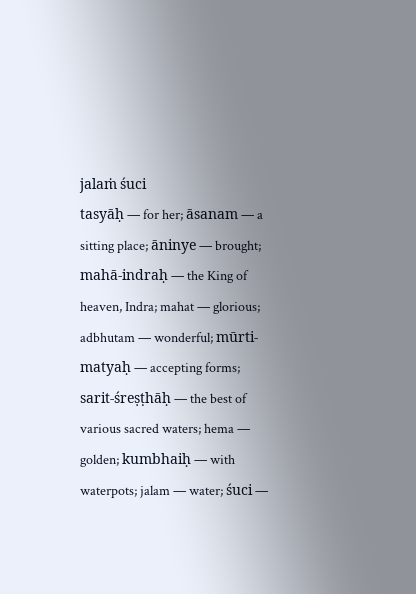jalaṁ śuci
tasyāḥ — for her; āsanam — a sitting place; āninye — brought; mahā-indraḥ — the King of heaven, Indra; mahat — glorious; adbhutam — wonderful; mūrti-matyaḥ — accepting forms; sarit-śreṣṭhāḥ — the best of various sacred waters; hema — golden; kumbhaiḥ — with waterpots; jalam — water; śuci —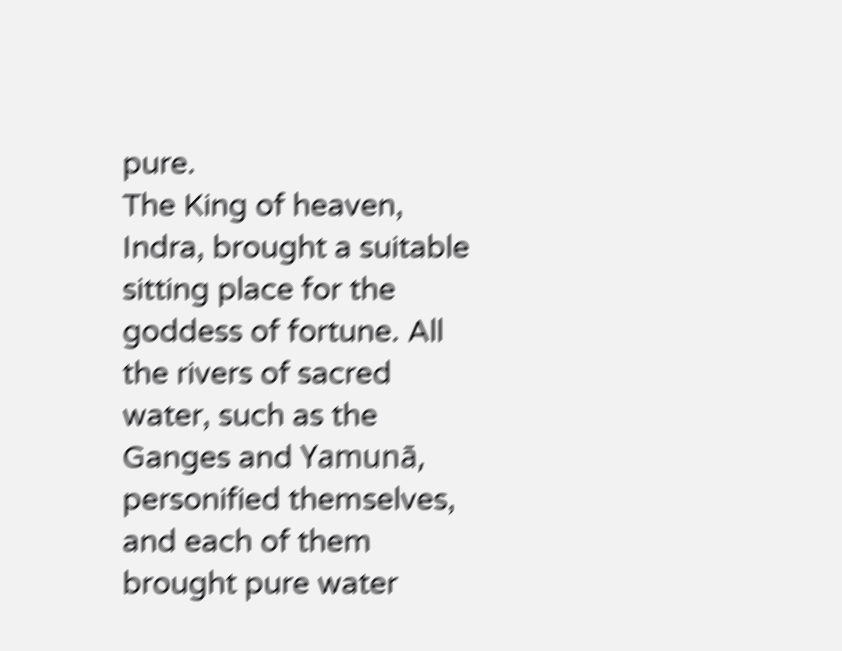pure.
The King of heaven, Indra, brought a suitable sitting place for the goddess of fortune. All the rivers of sacred water, such as the Ganges and Yamunā, personified themselves, and each of them brought pure water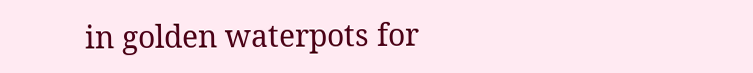in golden waterpots for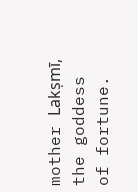mother Lakṣmī, the goddess of fortune.